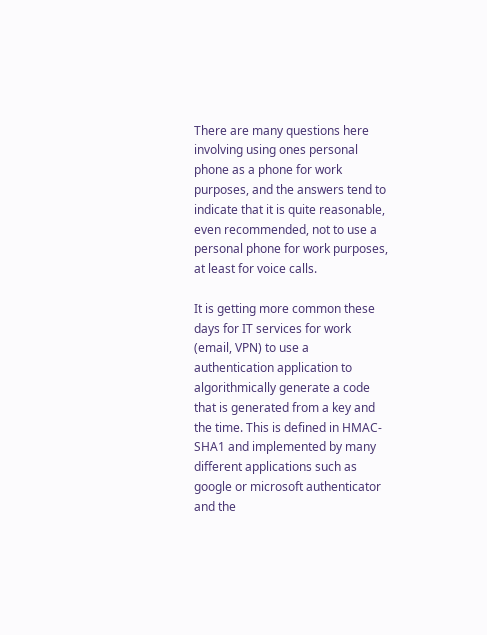There are many questions here involving using ones personal phone as a phone for work purposes, and the answers tend to indicate that it is quite reasonable, even recommended, not to use a personal phone for work purposes, at least for voice calls.

It is getting more common these days for IT services for work (email, VPN) to use a authentication application to algorithmically generate a code that is generated from a key and the time. This is defined in HMAC-SHA1 and implemented by many different applications such as google or microsoft authenticator and the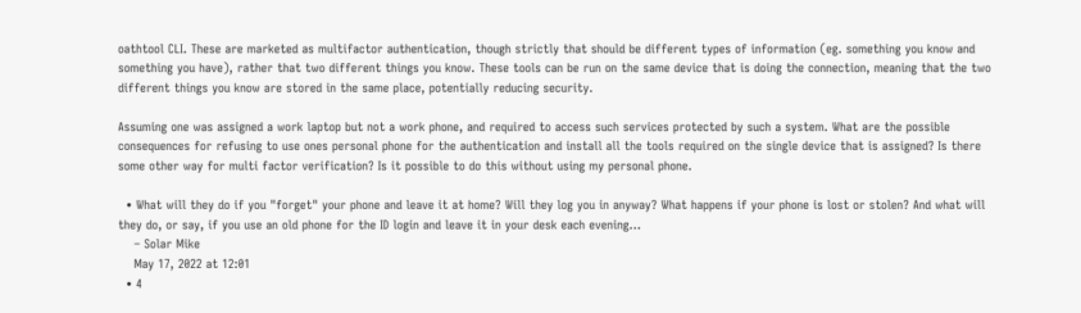oathtool CLI. These are marketed as multifactor authentication, though strictly that should be different types of information (eg. something you know and something you have), rather that two different things you know. These tools can be run on the same device that is doing the connection, meaning that the two different things you know are stored in the same place, potentially reducing security.

Assuming one was assigned a work laptop but not a work phone, and required to access such services protected by such a system. What are the possible consequences for refusing to use ones personal phone for the authentication and install all the tools required on the single device that is assigned? Is there some other way for multi factor verification? Is it possible to do this without using my personal phone.

  • What will they do if you "forget" your phone and leave it at home? Will they log you in anyway? What happens if your phone is lost or stolen? And what will they do, or say, if you use an old phone for the ID login and leave it in your desk each evening...
    – Solar Mike
    May 17, 2022 at 12:01
  • 4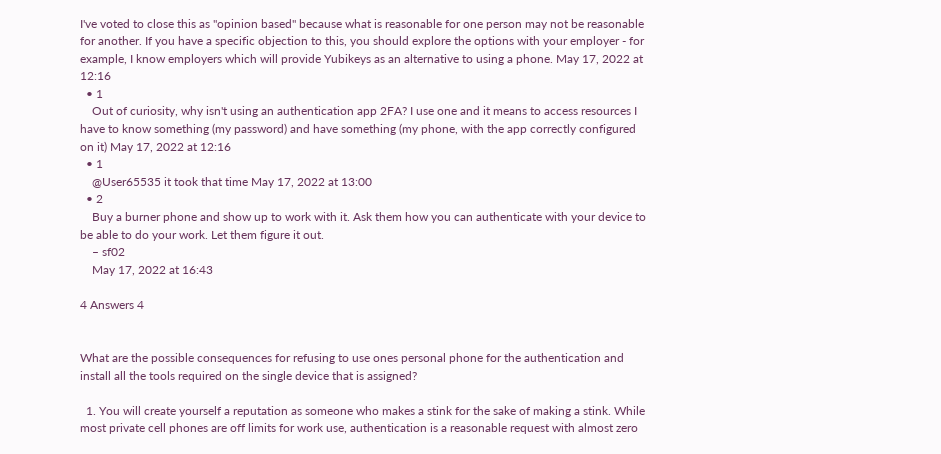I've voted to close this as "opinion based" because what is reasonable for one person may not be reasonable for another. If you have a specific objection to this, you should explore the options with your employer - for example, I know employers which will provide Yubikeys as an alternative to using a phone. May 17, 2022 at 12:16
  • 1
    Out of curiosity, why isn't using an authentication app 2FA? I use one and it means to access resources I have to know something (my password) and have something (my phone, with the app correctly configured on it) May 17, 2022 at 12:16
  • 1
    @User65535 it took that time May 17, 2022 at 13:00
  • 2
    Buy a burner phone and show up to work with it. Ask them how you can authenticate with your device to be able to do your work. Let them figure it out.
    – sf02
    May 17, 2022 at 16:43

4 Answers 4


What are the possible consequences for refusing to use ones personal phone for the authentication and install all the tools required on the single device that is assigned?

  1. You will create yourself a reputation as someone who makes a stink for the sake of making a stink. While most private cell phones are off limits for work use, authentication is a reasonable request with almost zero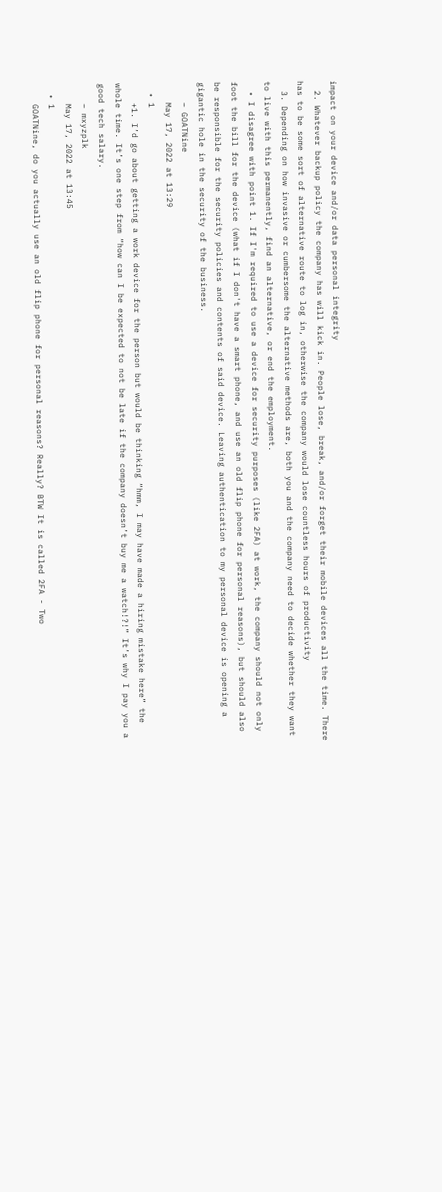impact on your device and/or data personal integrity
  2. Whatever backup policy the company has will kick in. People lose, break, and/or forget their mobile devices all the time. There has to be some sort of alternative route to log in, otherwise the company would lose countless hours of productivity
  3. Depending on how invasive or cumbersome the alternative methods are, both you and the company need to decide whether they want to live with this permanently, find an alternative, or end the employment.
  • I disagree with point 1. If I'm required to use a device for security purposes (like 2FA) at work, the company should not only foot the bill for the device (what if I don't have a smart phone, and use an old flip phone for personal reasons), but should also be responsible for the security policies and contents of said device. Leaving authentication to my personal device is opening a gigantic hole in the security of the business.
    – GOATNine
    May 17, 2022 at 13:29
  • 1
    +1. I’d go about getting a work device for the person but would be thinking “hmm, I may have made a hiring mistake here” the whole time. It’s one step from “how can I be expected to not be late if the company doesn’t buy me a watch!?!” It’s why I pay you a good tech salary.
    – mxyzplk
    May 17, 2022 at 13:45
  • 1
    GOATNine, do you actually use an old flip phone for personal reasons? Really? BTW It is called 2FA - Two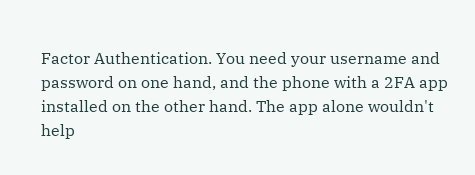Factor Authentication. You need your username and password on one hand, and the phone with a 2FA app installed on the other hand. The app alone wouldn't help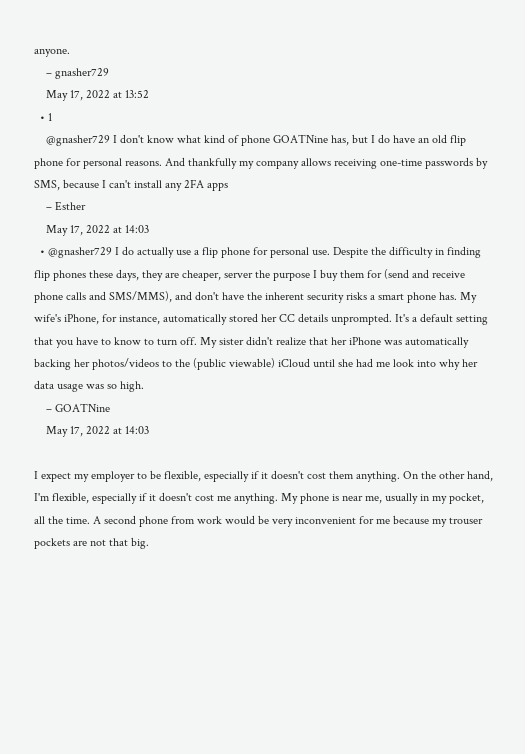anyone.
    – gnasher729
    May 17, 2022 at 13:52
  • 1
    @gnasher729 I don't know what kind of phone GOATNine has, but I do have an old flip phone for personal reasons. And thankfully my company allows receiving one-time passwords by SMS, because I can't install any 2FA apps
    – Esther
    May 17, 2022 at 14:03
  • @gnasher729 I do actually use a flip phone for personal use. Despite the difficulty in finding flip phones these days, they are cheaper, server the purpose I buy them for (send and receive phone calls and SMS/MMS), and don't have the inherent security risks a smart phone has. My wife's iPhone, for instance, automatically stored her CC details unprompted. It's a default setting that you have to know to turn off. My sister didn't realize that her iPhone was automatically backing her photos/videos to the (public viewable) iCloud until she had me look into why her data usage was so high.
    – GOATNine
    May 17, 2022 at 14:03

I expect my employer to be flexible, especially if it doesn't cost them anything. On the other hand, I'm flexible, especially if it doesn't cost me anything. My phone is near me, usually in my pocket, all the time. A second phone from work would be very inconvenient for me because my trouser pockets are not that big.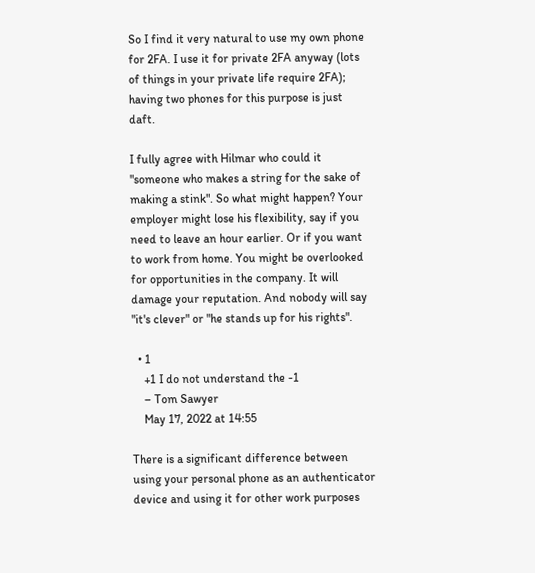So I find it very natural to use my own phone for 2FA. I use it for private 2FA anyway (lots of things in your private life require 2FA); having two phones for this purpose is just daft.

I fully agree with Hilmar who could it "someone who makes a string for the sake of making a stink". So what might happen? Your employer might lose his flexibility, say if you need to leave an hour earlier. Or if you want to work from home. You might be overlooked for opportunities in the company. It will damage your reputation. And nobody will say "it's clever" or "he stands up for his rights".

  • 1
    +1 I do not understand the -1
    – Tom Sawyer
    May 17, 2022 at 14:55

There is a significant difference between using your personal phone as an authenticator device and using it for other work purposes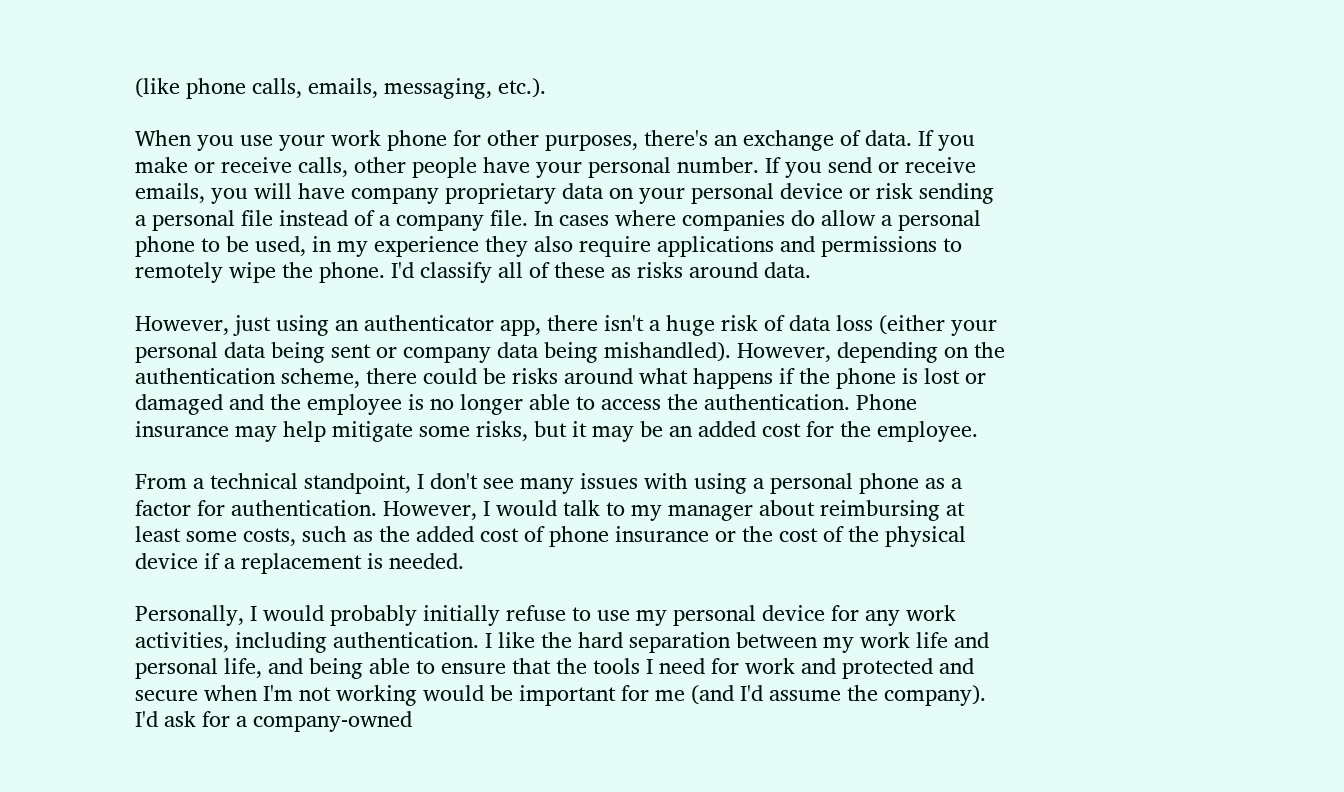(like phone calls, emails, messaging, etc.).

When you use your work phone for other purposes, there's an exchange of data. If you make or receive calls, other people have your personal number. If you send or receive emails, you will have company proprietary data on your personal device or risk sending a personal file instead of a company file. In cases where companies do allow a personal phone to be used, in my experience they also require applications and permissions to remotely wipe the phone. I'd classify all of these as risks around data.

However, just using an authenticator app, there isn't a huge risk of data loss (either your personal data being sent or company data being mishandled). However, depending on the authentication scheme, there could be risks around what happens if the phone is lost or damaged and the employee is no longer able to access the authentication. Phone insurance may help mitigate some risks, but it may be an added cost for the employee.

From a technical standpoint, I don't see many issues with using a personal phone as a factor for authentication. However, I would talk to my manager about reimbursing at least some costs, such as the added cost of phone insurance or the cost of the physical device if a replacement is needed.

Personally, I would probably initially refuse to use my personal device for any work activities, including authentication. I like the hard separation between my work life and personal life, and being able to ensure that the tools I need for work and protected and secure when I'm not working would be important for me (and I'd assume the company). I'd ask for a company-owned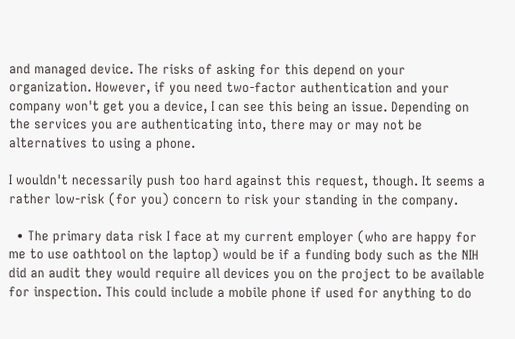and managed device. The risks of asking for this depend on your organization. However, if you need two-factor authentication and your company won't get you a device, I can see this being an issue. Depending on the services you are authenticating into, there may or may not be alternatives to using a phone.

I wouldn't necessarily push too hard against this request, though. It seems a rather low-risk (for you) concern to risk your standing in the company.

  • The primary data risk I face at my current employer (who are happy for me to use oathtool on the laptop) would be if a funding body such as the NIH did an audit they would require all devices you on the project to be available for inspection. This could include a mobile phone if used for anything to do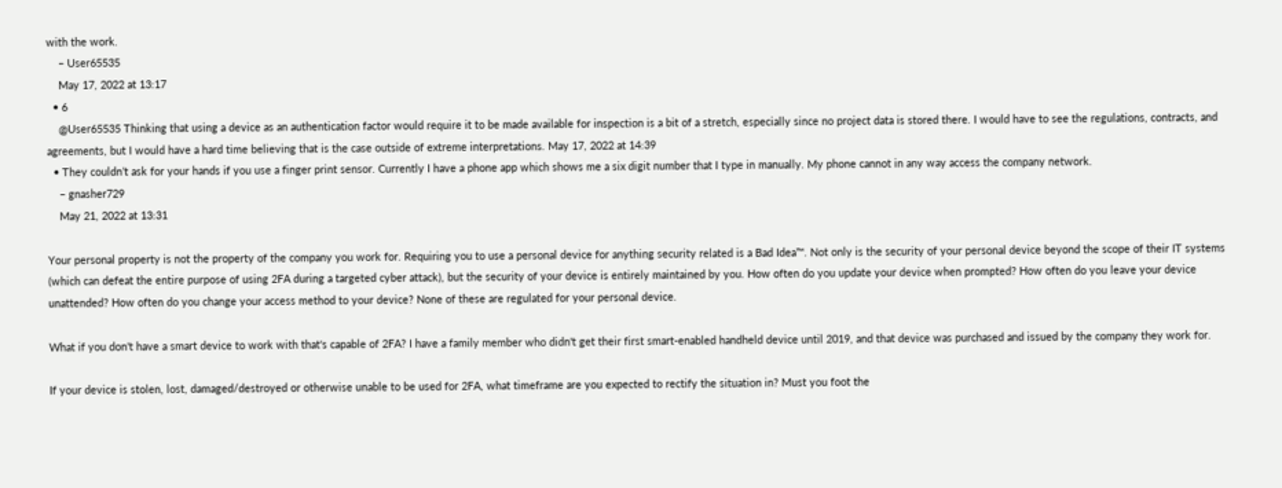with the work.
    – User65535
    May 17, 2022 at 13:17
  • 6
    @User65535 Thinking that using a device as an authentication factor would require it to be made available for inspection is a bit of a stretch, especially since no project data is stored there. I would have to see the regulations, contracts, and agreements, but I would have a hard time believing that is the case outside of extreme interpretations. May 17, 2022 at 14:39
  • They couldn’t ask for your hands if you use a finger print sensor. Currently I have a phone app which shows me a six digit number that I type in manually. My phone cannot in any way access the company network.
    – gnasher729
    May 21, 2022 at 13:31

Your personal property is not the property of the company you work for. Requiring you to use a personal device for anything security related is a Bad Idea™. Not only is the security of your personal device beyond the scope of their IT systems (which can defeat the entire purpose of using 2FA during a targeted cyber attack), but the security of your device is entirely maintained by you. How often do you update your device when prompted? How often do you leave your device unattended? How often do you change your access method to your device? None of these are regulated for your personal device.

What if you don't have a smart device to work with that's capable of 2FA? I have a family member who didn't get their first smart-enabled handheld device until 2019, and that device was purchased and issued by the company they work for.

If your device is stolen, lost, damaged/destroyed or otherwise unable to be used for 2FA, what timeframe are you expected to rectify the situation in? Must you foot the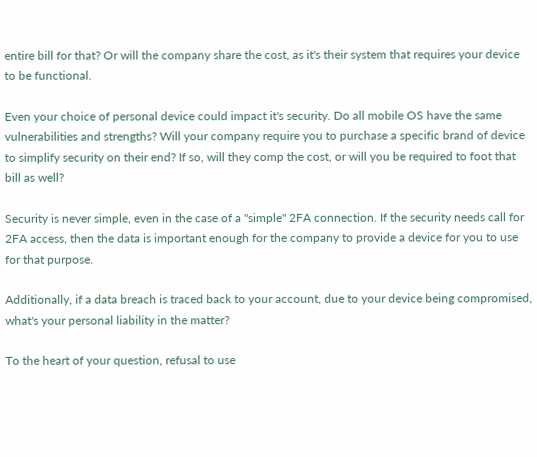entire bill for that? Or will the company share the cost, as it's their system that requires your device to be functional.

Even your choice of personal device could impact it's security. Do all mobile OS have the same vulnerabilities and strengths? Will your company require you to purchase a specific brand of device to simplify security on their end? If so, will they comp the cost, or will you be required to foot that bill as well?

Security is never simple, even in the case of a "simple" 2FA connection. If the security needs call for 2FA access, then the data is important enough for the company to provide a device for you to use for that purpose.

Additionally, if a data breach is traced back to your account, due to your device being compromised, what's your personal liability in the matter?

To the heart of your question, refusal to use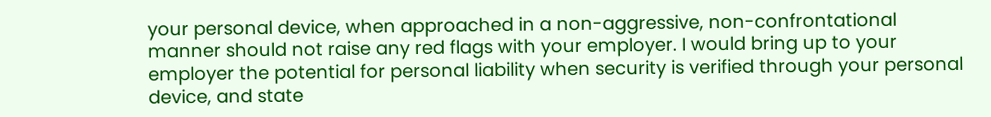your personal device, when approached in a non-aggressive, non-confrontational manner should not raise any red flags with your employer. I would bring up to your employer the potential for personal liability when security is verified through your personal device, and state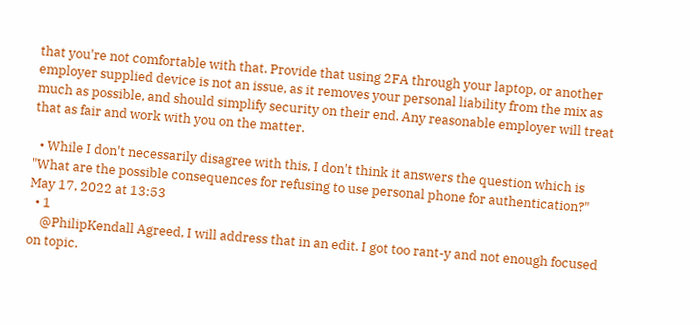that you're not comfortable with that. Provide that using 2FA through your laptop, or another employer supplied device is not an issue, as it removes your personal liability from the mix as much as possible, and should simplify security on their end. Any reasonable employer will treat that as fair and work with you on the matter.

  • While I don't necessarily disagree with this, I don't think it answers the question which is "What are the possible consequences for refusing to use personal phone for authentication?" May 17, 2022 at 13:53
  • 1
    @PhilipKendall Agreed, I will address that in an edit. I got too rant-y and not enough focused on topic.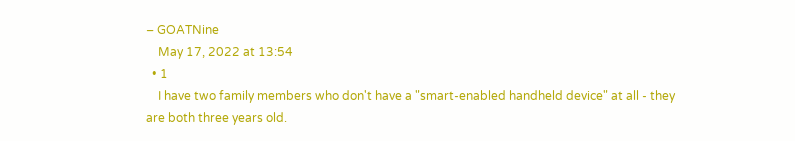– GOATNine
    May 17, 2022 at 13:54
  • 1
    I have two family members who don't have a "smart-enabled handheld device" at all - they are both three years old.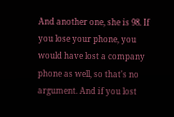And another one, she is 98. If you lose your phone, you would have lost a company phone as well, so that's no argument. And if you lost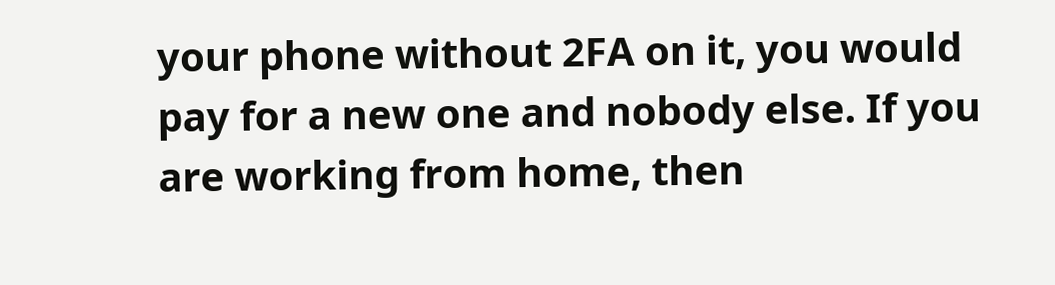your phone without 2FA on it, you would pay for a new one and nobody else. If you are working from home, then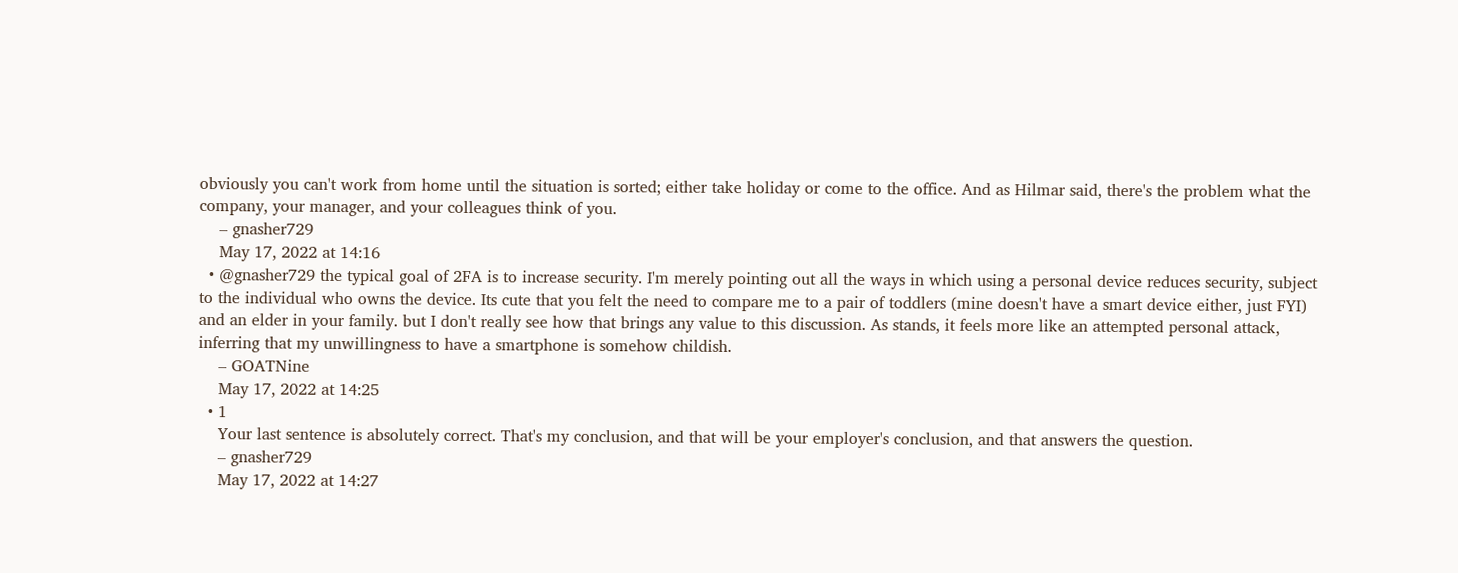obviously you can't work from home until the situation is sorted; either take holiday or come to the office. And as Hilmar said, there's the problem what the company, your manager, and your colleagues think of you.
    – gnasher729
    May 17, 2022 at 14:16
  • @gnasher729 the typical goal of 2FA is to increase security. I'm merely pointing out all the ways in which using a personal device reduces security, subject to the individual who owns the device. Its cute that you felt the need to compare me to a pair of toddlers (mine doesn't have a smart device either, just FYI) and an elder in your family. but I don't really see how that brings any value to this discussion. As stands, it feels more like an attempted personal attack, inferring that my unwillingness to have a smartphone is somehow childish.
    – GOATNine
    May 17, 2022 at 14:25
  • 1
    Your last sentence is absolutely correct. That's my conclusion, and that will be your employer's conclusion, and that answers the question.
    – gnasher729
    May 17, 2022 at 14:27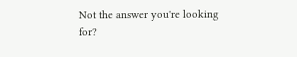Not the answer you're looking for?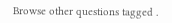Browse other questions tagged .